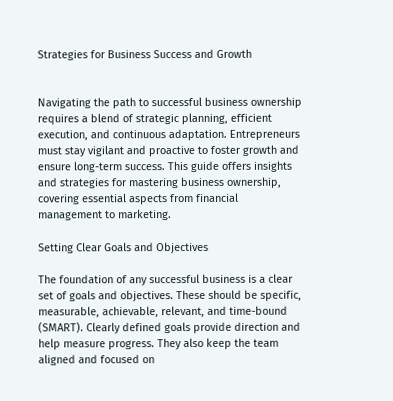Strategies for Business Success and Growth


Navigating the path to successful business ownership requires a blend of strategic planning, efficient execution, and continuous adaptation. Entrepreneurs must stay vigilant and proactive to foster growth and ensure long-term success. This guide offers insights and strategies for mastering business ownership, covering essential aspects from financial management to marketing.

Setting Clear Goals and Objectives

The foundation of any successful business is a clear set of goals and objectives. These should be specific, measurable, achievable, relevant, and time-bound (SMART). Clearly defined goals provide direction and help measure progress. They also keep the team aligned and focused on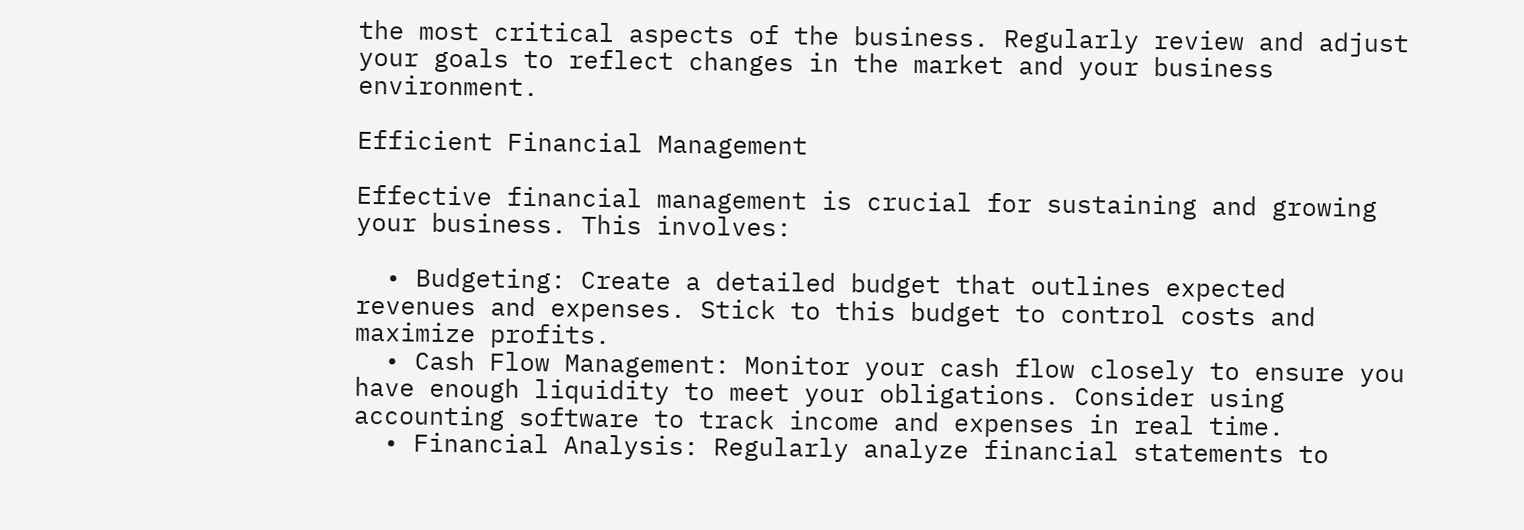the most critical aspects of the business. Regularly review and adjust your goals to reflect changes in the market and your business environment.

Efficient Financial Management

Effective financial management is crucial for sustaining and growing your business. This involves:

  • Budgeting: Create a detailed budget that outlines expected revenues and expenses. Stick to this budget to control costs and maximize profits.
  • Cash Flow Management: Monitor your cash flow closely to ensure you have enough liquidity to meet your obligations. Consider using accounting software to track income and expenses in real time.
  • Financial Analysis: Regularly analyze financial statements to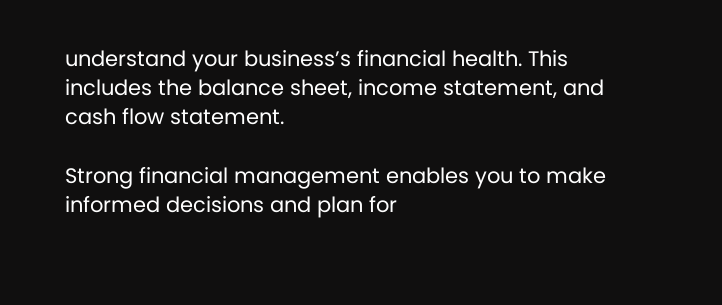understand your business’s financial health. This includes the balance sheet, income statement, and cash flow statement.

Strong financial management enables you to make informed decisions and plan for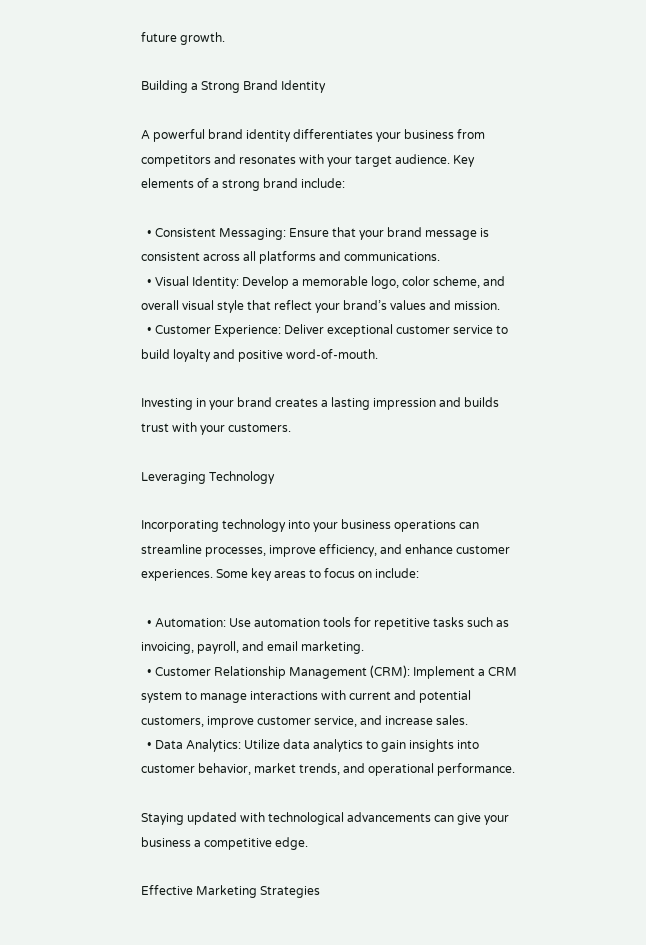future growth.

Building a Strong Brand Identity

A powerful brand identity differentiates your business from competitors and resonates with your target audience. Key elements of a strong brand include:

  • Consistent Messaging: Ensure that your brand message is consistent across all platforms and communications.
  • Visual Identity: Develop a memorable logo, color scheme, and overall visual style that reflect your brand’s values and mission.
  • Customer Experience: Deliver exceptional customer service to build loyalty and positive word-of-mouth.

Investing in your brand creates a lasting impression and builds trust with your customers.

Leveraging Technology

Incorporating technology into your business operations can streamline processes, improve efficiency, and enhance customer experiences. Some key areas to focus on include:

  • Automation: Use automation tools for repetitive tasks such as invoicing, payroll, and email marketing.
  • Customer Relationship Management (CRM): Implement a CRM system to manage interactions with current and potential customers, improve customer service, and increase sales.
  • Data Analytics: Utilize data analytics to gain insights into customer behavior, market trends, and operational performance.

Staying updated with technological advancements can give your business a competitive edge.

Effective Marketing Strategies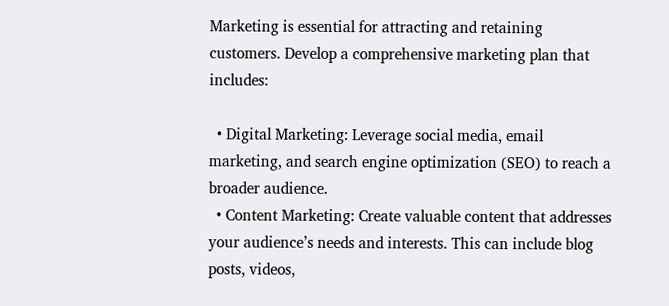Marketing is essential for attracting and retaining customers. Develop a comprehensive marketing plan that includes:

  • Digital Marketing: Leverage social media, email marketing, and search engine optimization (SEO) to reach a broader audience.
  • Content Marketing: Create valuable content that addresses your audience’s needs and interests. This can include blog posts, videos,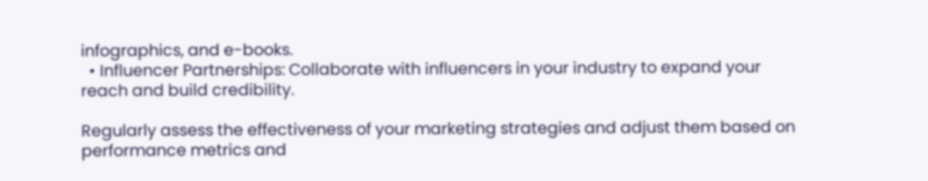infographics, and e-books.
  • Influencer Partnerships: Collaborate with influencers in your industry to expand your reach and build credibility.

Regularly assess the effectiveness of your marketing strategies and adjust them based on performance metrics and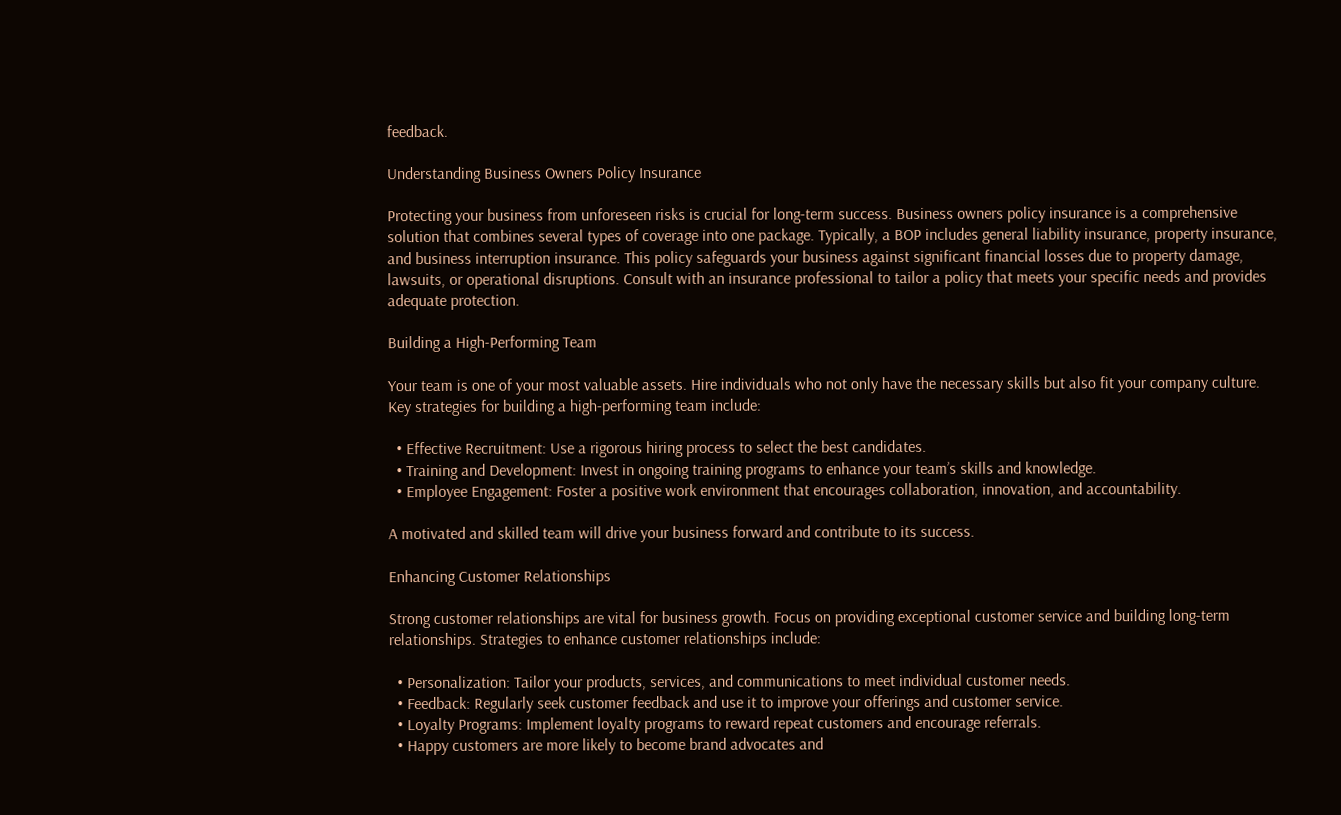feedback.

Understanding Business Owners Policy Insurance

Protecting your business from unforeseen risks is crucial for long-term success. Business owners policy insurance is a comprehensive solution that combines several types of coverage into one package. Typically, a BOP includes general liability insurance, property insurance, and business interruption insurance. This policy safeguards your business against significant financial losses due to property damage, lawsuits, or operational disruptions. Consult with an insurance professional to tailor a policy that meets your specific needs and provides adequate protection.

Building a High-Performing Team

Your team is one of your most valuable assets. Hire individuals who not only have the necessary skills but also fit your company culture. Key strategies for building a high-performing team include:

  • Effective Recruitment: Use a rigorous hiring process to select the best candidates.
  • Training and Development: Invest in ongoing training programs to enhance your team’s skills and knowledge.
  • Employee Engagement: Foster a positive work environment that encourages collaboration, innovation, and accountability.

A motivated and skilled team will drive your business forward and contribute to its success.

Enhancing Customer Relationships

Strong customer relationships are vital for business growth. Focus on providing exceptional customer service and building long-term relationships. Strategies to enhance customer relationships include:

  • Personalization: Tailor your products, services, and communications to meet individual customer needs.
  • Feedback: Regularly seek customer feedback and use it to improve your offerings and customer service.
  • Loyalty Programs: Implement loyalty programs to reward repeat customers and encourage referrals.
  • Happy customers are more likely to become brand advocates and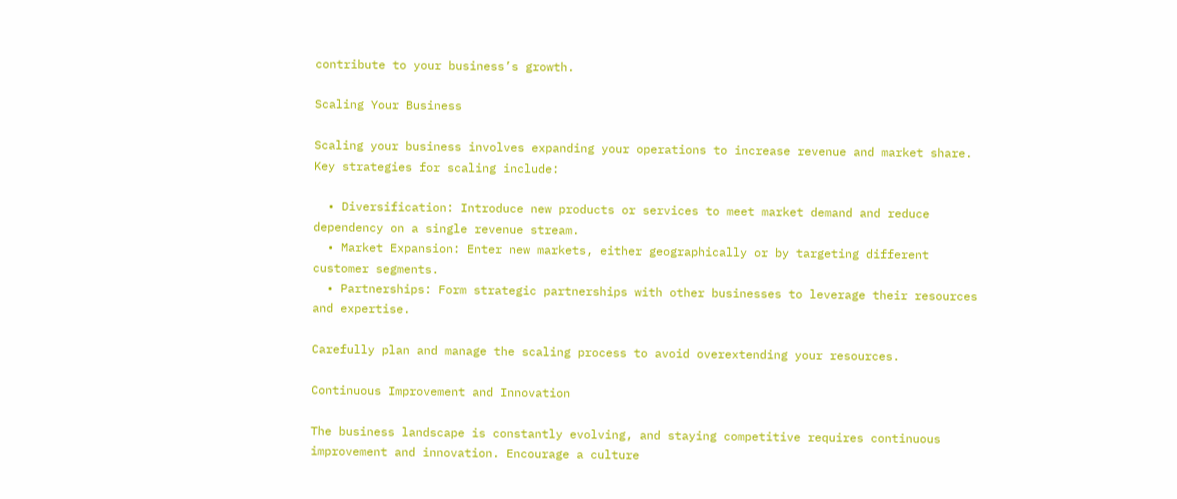contribute to your business’s growth.

Scaling Your Business

Scaling your business involves expanding your operations to increase revenue and market share. Key strategies for scaling include:

  • Diversification: Introduce new products or services to meet market demand and reduce dependency on a single revenue stream.
  • Market Expansion: Enter new markets, either geographically or by targeting different customer segments.
  • Partnerships: Form strategic partnerships with other businesses to leverage their resources and expertise.

Carefully plan and manage the scaling process to avoid overextending your resources.

Continuous Improvement and Innovation

The business landscape is constantly evolving, and staying competitive requires continuous improvement and innovation. Encourage a culture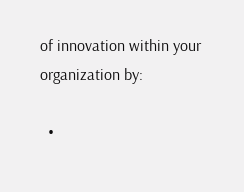of innovation within your organization by:

  •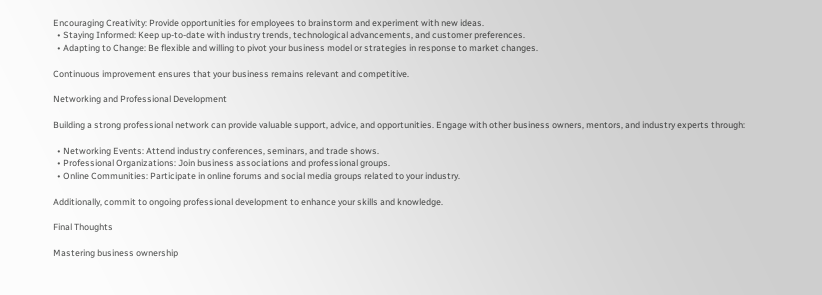Encouraging Creativity: Provide opportunities for employees to brainstorm and experiment with new ideas.
  • Staying Informed: Keep up-to-date with industry trends, technological advancements, and customer preferences.
  • Adapting to Change: Be flexible and willing to pivot your business model or strategies in response to market changes.

Continuous improvement ensures that your business remains relevant and competitive.

Networking and Professional Development

Building a strong professional network can provide valuable support, advice, and opportunities. Engage with other business owners, mentors, and industry experts through:

  • Networking Events: Attend industry conferences, seminars, and trade shows.
  • Professional Organizations: Join business associations and professional groups.
  • Online Communities: Participate in online forums and social media groups related to your industry.

Additionally, commit to ongoing professional development to enhance your skills and knowledge.

Final Thoughts

Mastering business ownership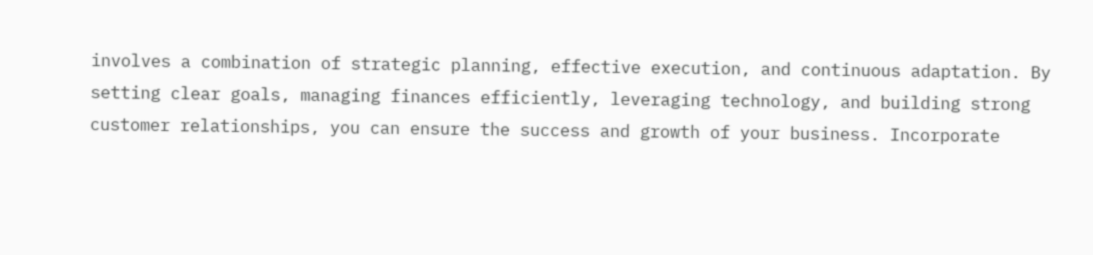involves a combination of strategic planning, effective execution, and continuous adaptation. By setting clear goals, managing finances efficiently, leveraging technology, and building strong customer relationships, you can ensure the success and growth of your business. Incorporate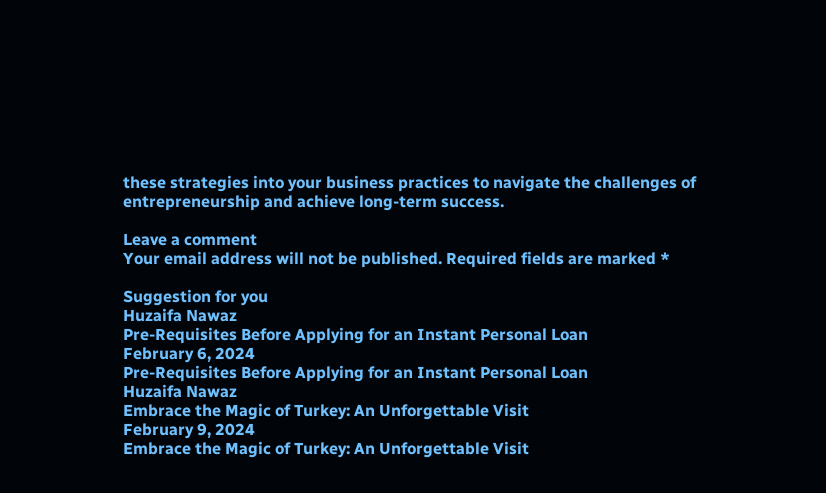these strategies into your business practices to navigate the challenges of entrepreneurship and achieve long-term success.

Leave a comment
Your email address will not be published. Required fields are marked *

Suggestion for you
Huzaifa Nawaz
Pre-Requisites Before Applying for an Instant Personal Loan
February 6, 2024
Pre-Requisites Before Applying for an Instant Personal Loan
Huzaifa Nawaz
Embrace the Magic of Turkey: An Unforgettable Visit
February 9, 2024
Embrace the Magic of Turkey: An Unforgettable Visit